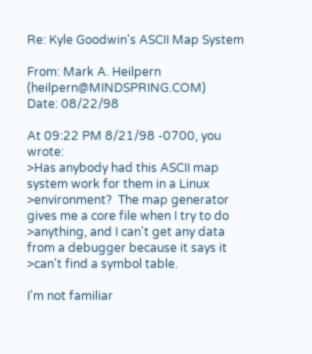Re: Kyle Goodwin's ASCII Map System

From: Mark A. Heilpern (heilpern@MINDSPRING.COM)
Date: 08/22/98

At 09:22 PM 8/21/98 -0700, you wrote:
>Has anybody had this ASCII map system work for them in a Linux
>environment?  The map generator gives me a core file when I try to do
>anything, and I can't get any data from a debugger because it says it
>can't find a symbol table.

I'm not familiar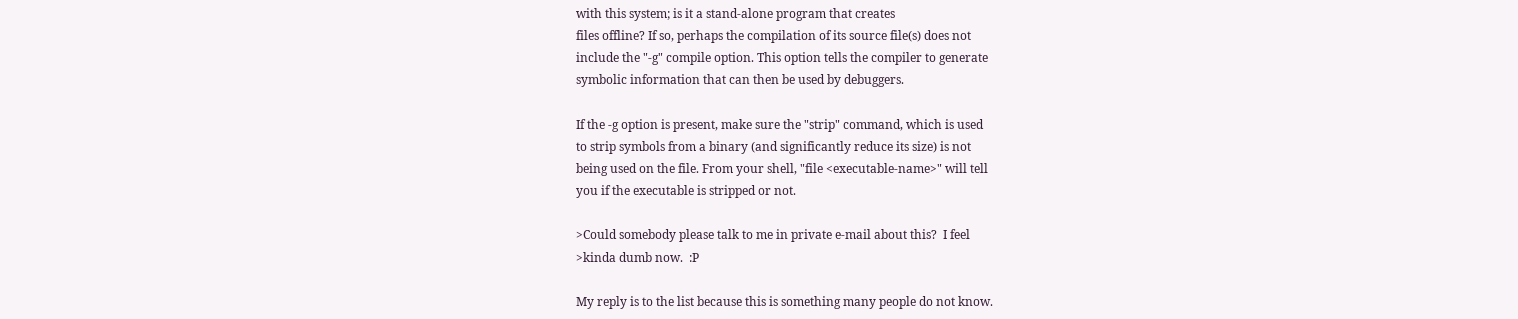with this system; is it a stand-alone program that creates
files offline? If so, perhaps the compilation of its source file(s) does not
include the "-g" compile option. This option tells the compiler to generate
symbolic information that can then be used by debuggers.

If the -g option is present, make sure the "strip" command, which is used
to strip symbols from a binary (and significantly reduce its size) is not
being used on the file. From your shell, "file <executable-name>" will tell
you if the executable is stripped or not.

>Could somebody please talk to me in private e-mail about this?  I feel
>kinda dumb now.  :P

My reply is to the list because this is something many people do not know.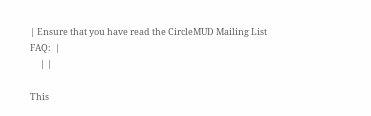| Ensure that you have read the CircleMUD Mailing List FAQ:  |
     | |

This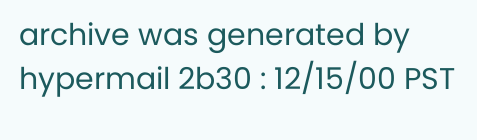archive was generated by hypermail 2b30 : 12/15/00 PST